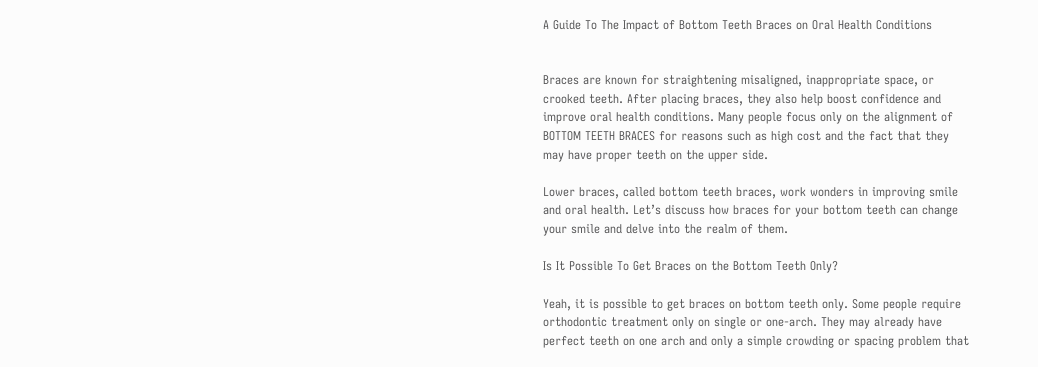A Guide To The Impact of Bottom Teeth Braces on Oral Health Conditions


Braces are known for straightening misaligned, inappropriate space, or crooked teeth. After placing braces, they also help boost confidence and improve oral health conditions. Many people focus only on the alignment of BOTTOM TEETH BRACES for reasons such as high cost and the fact that they may have proper teeth on the upper side.

Lower braces, called bottom teeth braces, work wonders in improving smile and oral health. Let’s discuss how braces for your bottom teeth can change your smile and delve into the realm of them.

Is It Possible To Get Braces on the Bottom Teeth Only?

Yeah, it is possible to get braces on bottom teeth only. Some people require orthodontic treatment only on single or one-arch. They may already have perfect teeth on one arch and only a simple crowding or spacing problem that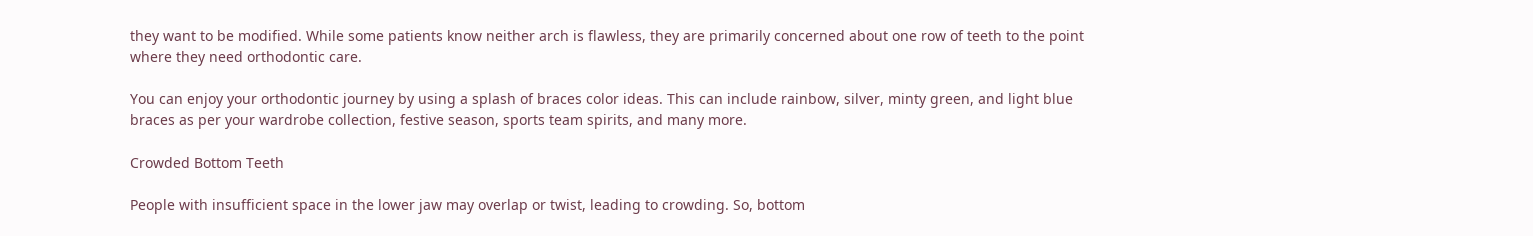they want to be modified. While some patients know neither arch is flawless, they are primarily concerned about one row of teeth to the point where they need orthodontic care.

You can enjoy your orthodontic journey by using a splash of braces color ideas. This can include rainbow, silver, minty green, and light blue braces as per your wardrobe collection, festive season, sports team spirits, and many more.

Crowded Bottom Teeth

People with insufficient space in the lower jaw may overlap or twist, leading to crowding. So, bottom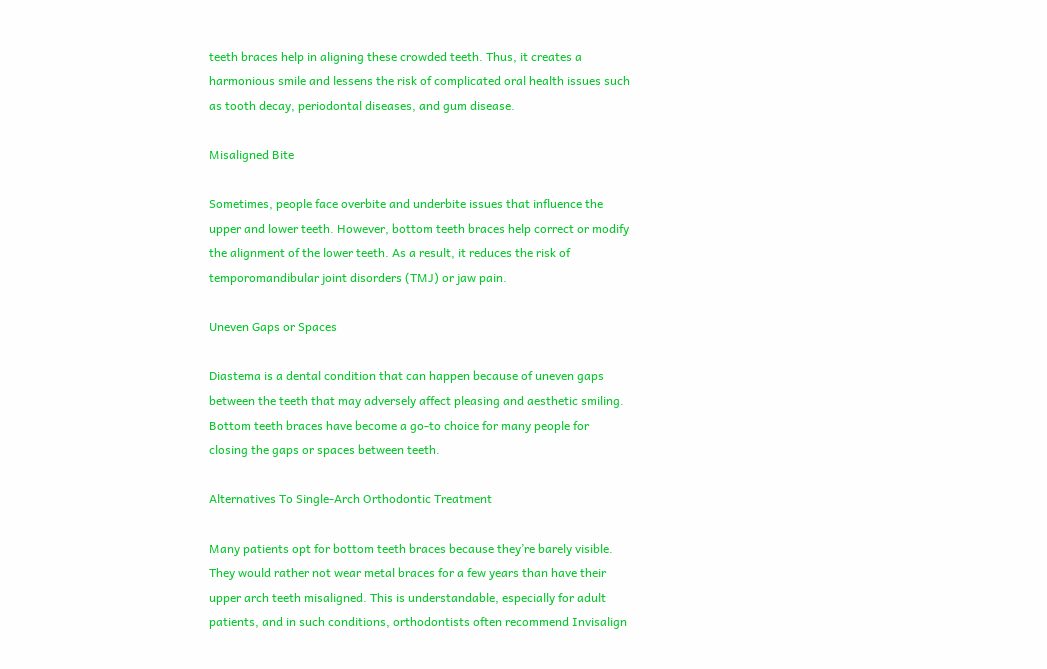teeth braces help in aligning these crowded teeth. Thus, it creates a harmonious smile and lessens the risk of complicated oral health issues such as tooth decay, periodontal diseases, and gum disease.

Misaligned Bite

Sometimes, people face overbite and underbite issues that influence the upper and lower teeth. However, bottom teeth braces help correct or modify the alignment of the lower teeth. As a result, it reduces the risk of temporomandibular joint disorders (TMJ) or jaw pain.

Uneven Gaps or Spaces

Diastema is a dental condition that can happen because of uneven gaps between the teeth that may adversely affect pleasing and aesthetic smiling. Bottom teeth braces have become a go-to choice for many people for closing the gaps or spaces between teeth.

Alternatives To Single-Arch Orthodontic Treatment

Many patients opt for bottom teeth braces because they’re barely visible. They would rather not wear metal braces for a few years than have their upper arch teeth misaligned. This is understandable, especially for adult patients, and in such conditions, orthodontists often recommend Invisalign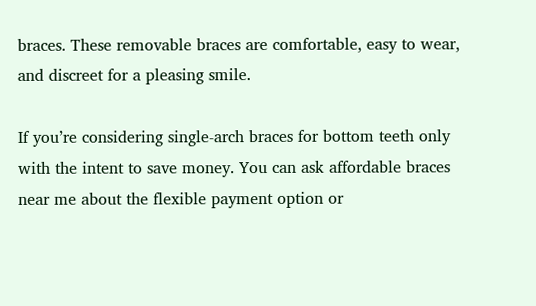braces. These removable braces are comfortable, easy to wear, and discreet for a pleasing smile.

If you’re considering single-arch braces for bottom teeth only with the intent to save money. You can ask affordable braces near me about the flexible payment option or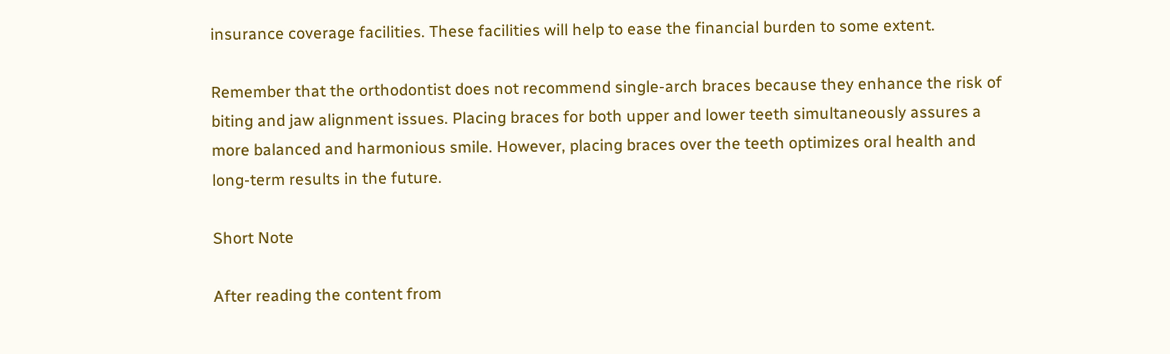insurance coverage facilities. These facilities will help to ease the financial burden to some extent.

Remember that the orthodontist does not recommend single-arch braces because they enhance the risk of biting and jaw alignment issues. Placing braces for both upper and lower teeth simultaneously assures a more balanced and harmonious smile. However, placing braces over the teeth optimizes oral health and long-term results in the future.

Short Note

After reading the content from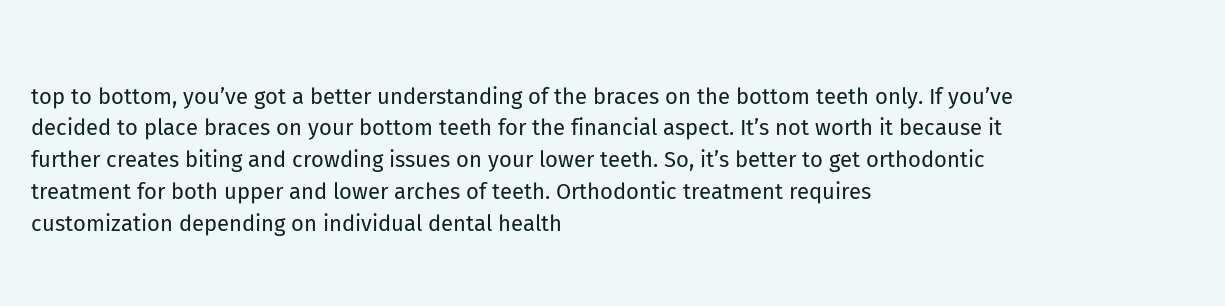top to bottom, you’ve got a better understanding of the braces on the bottom teeth only. If you’ve decided to place braces on your bottom teeth for the financial aspect. It’s not worth it because it further creates biting and crowding issues on your lower teeth. So, it’s better to get orthodontic treatment for both upper and lower arches of teeth. Orthodontic treatment requires customization depending on individual dental health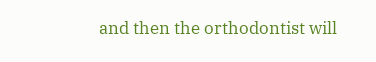and then the orthodontist will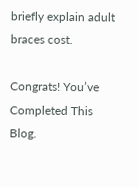briefly explain adult braces cost.

Congrats! You’ve Completed This Blog.